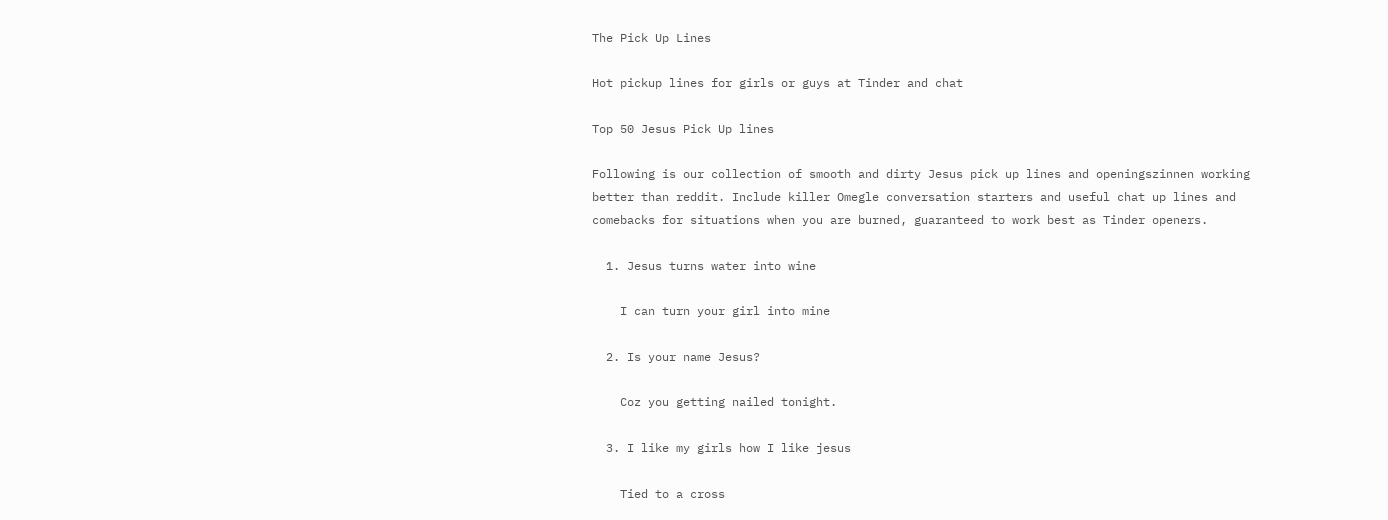The Pick Up Lines

Hot pickup lines for girls or guys at Tinder and chat

Top 50 Jesus Pick Up lines

Following is our collection of smooth and dirty Jesus pick up lines and openingszinnen working better than reddit. Include killer Omegle conversation starters and useful chat up lines and comebacks for situations when you are burned, guaranteed to work best as Tinder openers.

  1. Jesus turns water into wine

    I can turn your girl into mine

  2. Is your name Jesus?

    Coz you getting nailed tonight.

  3. I like my girls how I like jesus

    Tied to a cross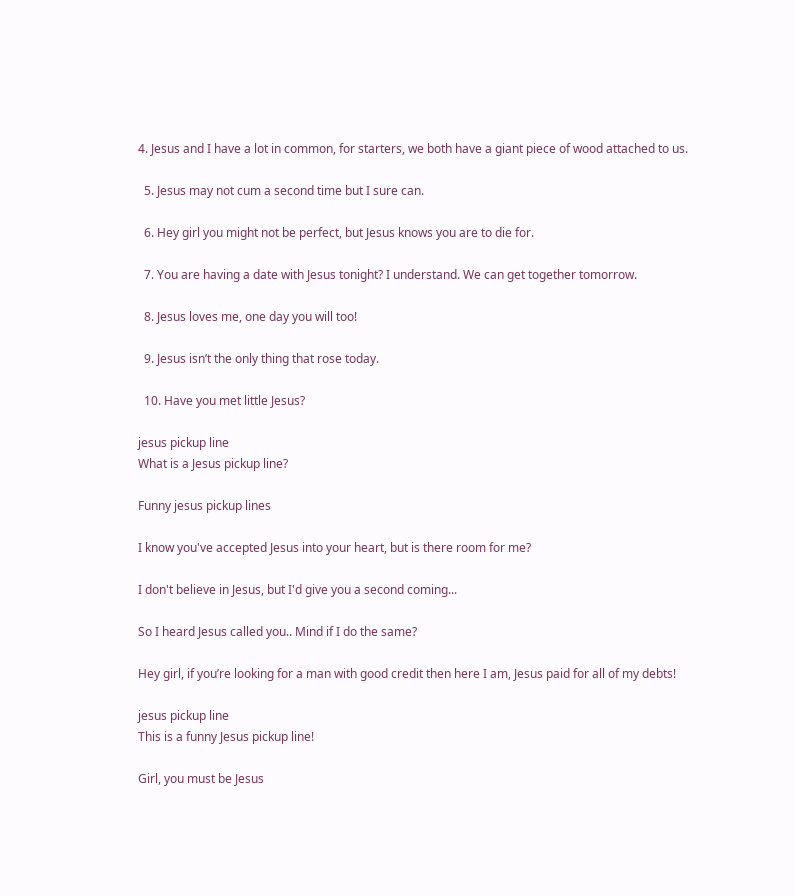4. Jesus and I have a lot in common, for starters, we both have a giant piece of wood attached to us.

  5. Jesus may not cum a second time but I sure can.

  6. Hey girl you might not be perfect, but Jesus knows you are to die for.

  7. You are having a date with Jesus tonight? I understand. We can get together tomorrow.

  8. Jesus loves me, one day you will too!

  9. Jesus isn’t the only thing that rose today.

  10. Have you met little Jesus?

jesus pickup line
What is a Jesus pickup line?

Funny jesus pickup lines

I know you've accepted Jesus into your heart, but is there room for me?

I don't believe in Jesus, but I'd give you a second coming...

So I heard Jesus called you.. Mind if I do the same?

Hey girl, if you’re looking for a man with good credit then here I am, Jesus paid for all of my debts!

jesus pickup line
This is a funny Jesus pickup line!

Girl, you must be Jesus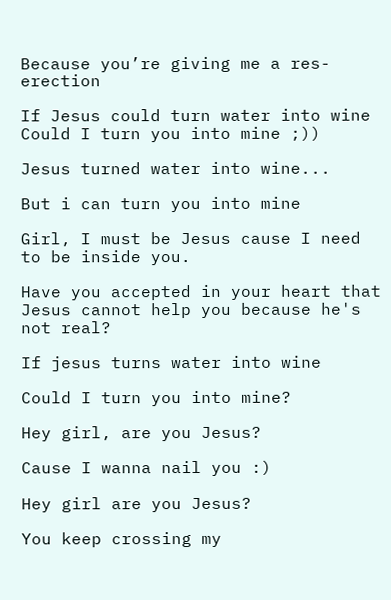Because you’re giving me a res-erection

If Jesus could turn water into wine
Could I turn you into mine ;))

Jesus turned water into wine...

But i can turn you into mine

Girl, I must be Jesus cause I need to be inside you.

Have you accepted in your heart that Jesus cannot help you because he's not real?

If jesus turns water into wine

Could I turn you into mine?

Hey girl, are you Jesus?

Cause I wanna nail you :)

Hey girl are you Jesus?

You keep crossing my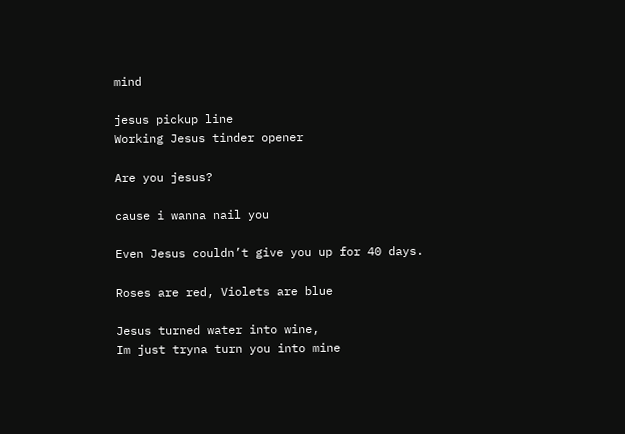mind

jesus pickup line
Working Jesus tinder opener

Are you jesus?

cause i wanna nail you

Even Jesus couldn’t give you up for 40 days.

Roses are red, Violets are blue

Jesus turned water into wine,
Im just tryna turn you into mine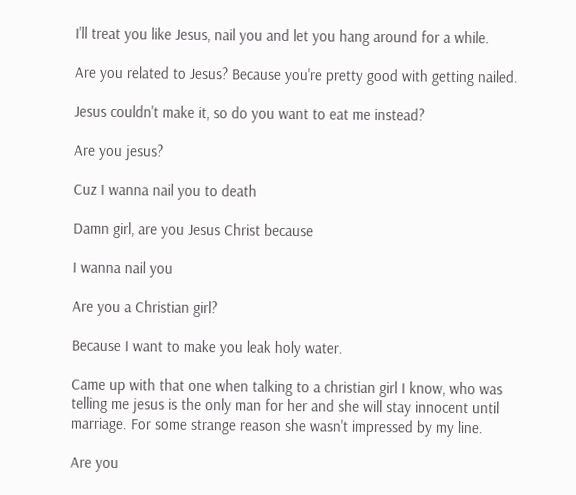I'll treat you like Jesus, nail you and let you hang around for a while.

Are you related to Jesus? Because you're pretty good with getting nailed.

Jesus couldn't make it, so do you want to eat me instead?

Are you jesus?

Cuz I wanna nail you to death

Damn girl, are you Jesus Christ because

I wanna nail you

Are you a Christian girl?

Because I want to make you leak holy water.

Came up with that one when talking to a christian girl I know, who was telling me jesus is the only man for her and she will stay innocent until marriage. For some strange reason she wasn't impressed by my line.

Are you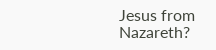Jesus from Nazareth?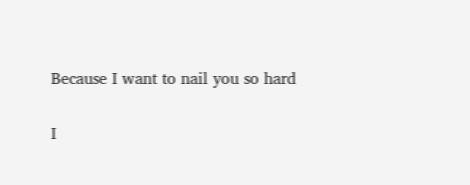Because I want to nail you so hard

I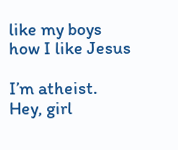like my boys how I like Jesus

I’m atheist. Hey, girl